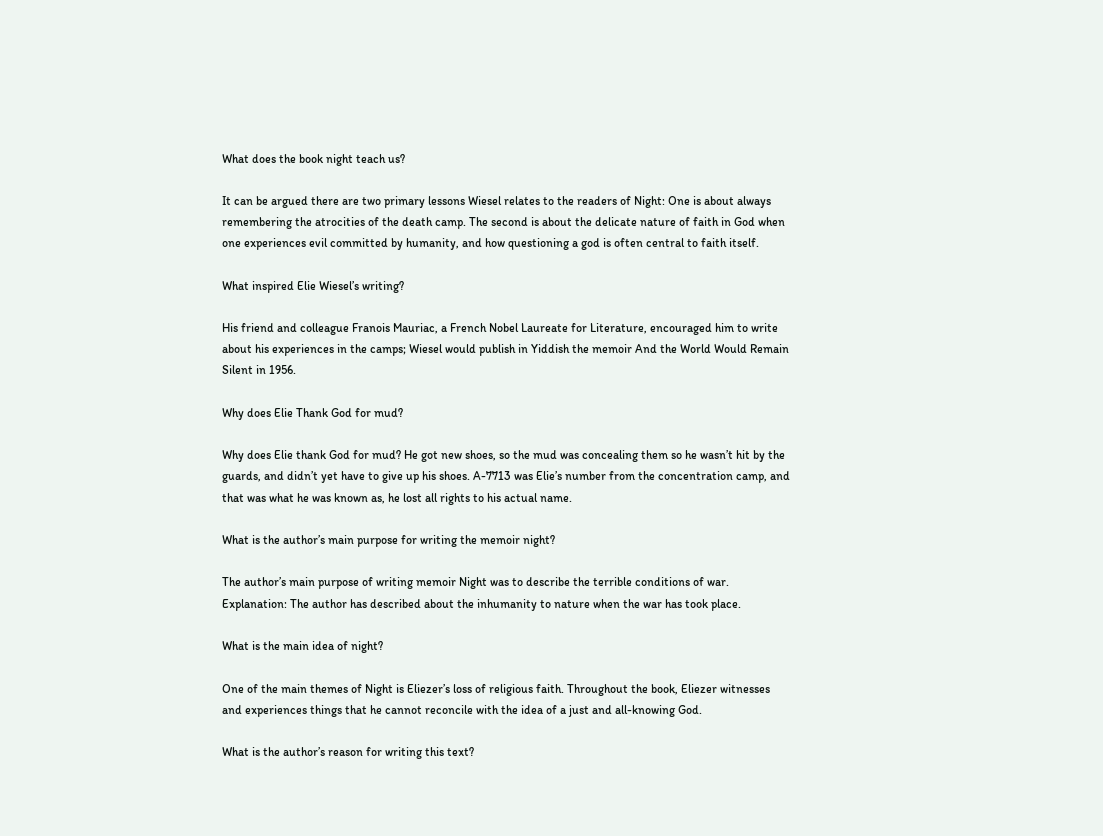What does the book night teach us?

It can be argued there are two primary lessons Wiesel relates to the readers of Night: One is about always remembering the atrocities of the death camp. The second is about the delicate nature of faith in God when one experiences evil committed by humanity, and how questioning a god is often central to faith itself.

What inspired Elie Wiesel’s writing?

His friend and colleague Franois Mauriac, a French Nobel Laureate for Literature, encouraged him to write about his experiences in the camps; Wiesel would publish in Yiddish the memoir And the World Would Remain Silent in 1956.

Why does Elie Thank God for mud?

Why does Elie thank God for mud? He got new shoes, so the mud was concealing them so he wasn’t hit by the guards, and didn’t yet have to give up his shoes. A-7713 was Elie’s number from the concentration camp, and that was what he was known as, he lost all rights to his actual name.

What is the author’s main purpose for writing the memoir night?

The author’s main purpose of writing memoir Night was to describe the terrible conditions of war. Explanation: The author has described about the inhumanity to nature when the war has took place.

What is the main idea of night?

One of the main themes of Night is Eliezer’s loss of religious faith. Throughout the book, Eliezer witnesses and experiences things that he cannot reconcile with the idea of a just and all-knowing God.

What is the author’s reason for writing this text?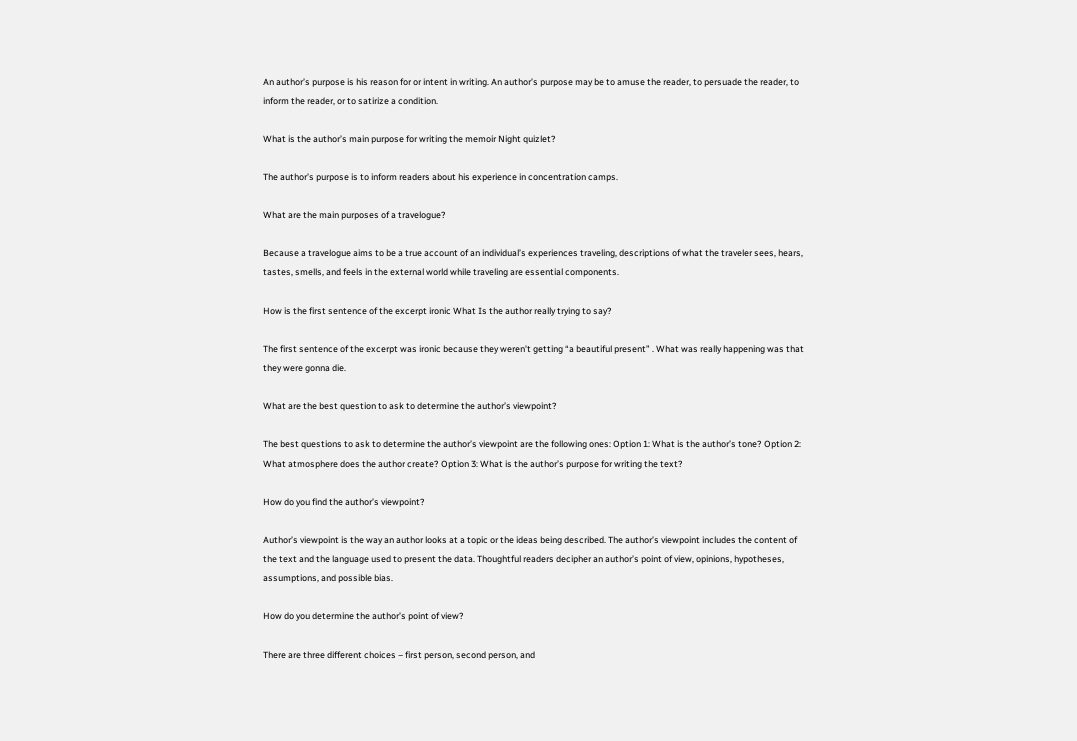An author’s purpose is his reason for or intent in writing. An author’s purpose may be to amuse the reader, to persuade the reader, to inform the reader, or to satirize a condition.

What is the author’s main purpose for writing the memoir Night quizlet?

The author’s purpose is to inform readers about his experience in concentration camps.

What are the main purposes of a travelogue?

Because a travelogue aims to be a true account of an individual’s experiences traveling, descriptions of what the traveler sees, hears, tastes, smells, and feels in the external world while traveling are essential components.

How is the first sentence of the excerpt ironic What Is the author really trying to say?

The first sentence of the excerpt was ironic because they weren’t getting “a beautiful present” . What was really happening was that they were gonna die.

What are the best question to ask to determine the author’s viewpoint?

The best questions to ask to determine the author’s viewpoint are the following ones: Option 1: What is the author’s tone? Option 2: What atmosphere does the author create? Option 3: What is the author’s purpose for writing the text?

How do you find the author’s viewpoint?

Author’s viewpoint is the way an author looks at a topic or the ideas being described. The author’s viewpoint includes the content of the text and the language used to present the data. Thoughtful readers decipher an author’s point of view, opinions, hypotheses, assumptions, and possible bias.

How do you determine the author’s point of view?

There are three different choices – first person, second person, and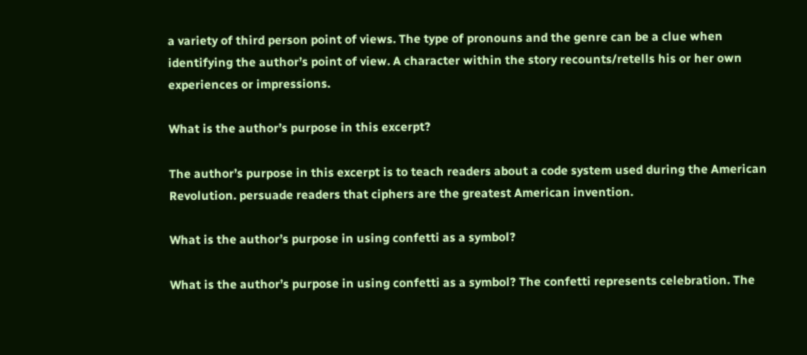a variety of third person point of views. The type of pronouns and the genre can be a clue when identifying the author’s point of view. A character within the story recounts/retells his or her own experiences or impressions.

What is the author’s purpose in this excerpt?

The author’s purpose in this excerpt is to teach readers about a code system used during the American Revolution. persuade readers that ciphers are the greatest American invention.

What is the author’s purpose in using confetti as a symbol?

What is the author’s purpose in using confetti as a symbol? The confetti represents celebration. The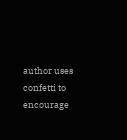author uses confetti to encourage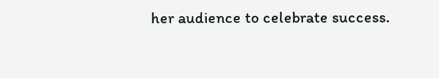her audience to celebrate success.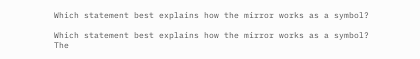Which statement best explains how the mirror works as a symbol?

Which statement best explains how the mirror works as a symbol? The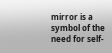mirror is a symbol of the need for self-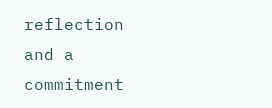reflection and a commitment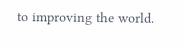to improving the world.